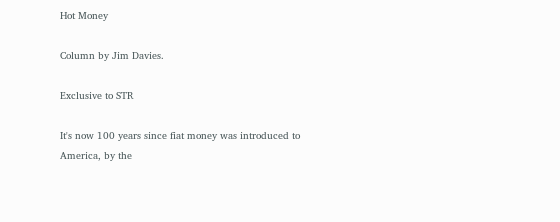Hot Money

Column by Jim Davies.

Exclusive to STR

It's now 100 years since fiat money was introduced to America, by the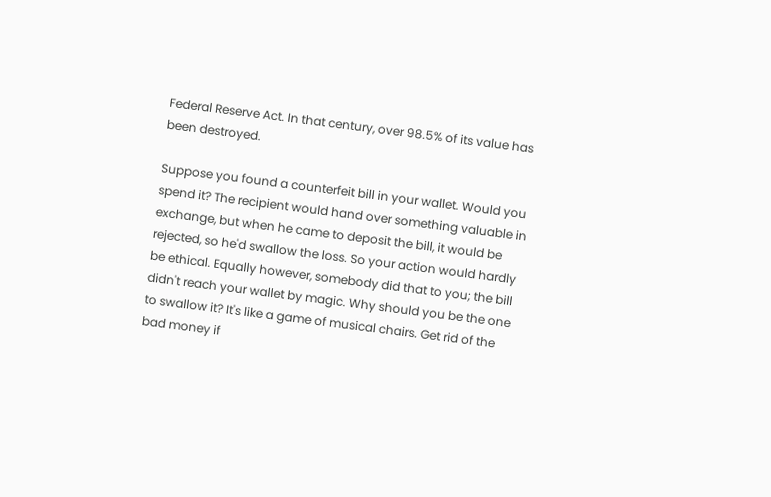Federal Reserve Act. In that century, over 98.5% of its value has been destroyed.

Suppose you found a counterfeit bill in your wallet. Would you spend it? The recipient would hand over something valuable in exchange, but when he came to deposit the bill, it would be rejected, so he'd swallow the loss. So your action would hardly be ethical. Equally however, somebody did that to you; the bill didn't reach your wallet by magic. Why should you be the one to swallow it? It's like a game of musical chairs. Get rid of the bad money if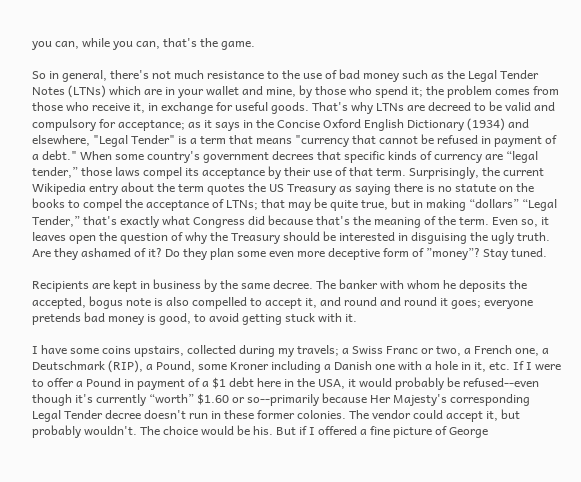you can, while you can, that's the game.

So in general, there's not much resistance to the use of bad money such as the Legal Tender Notes (LTNs) which are in your wallet and mine, by those who spend it; the problem comes from those who receive it, in exchange for useful goods. That's why LTNs are decreed to be valid and compulsory for acceptance; as it says in the Concise Oxford English Dictionary (1934) and elsewhere, "Legal Tender" is a term that means "currency that cannot be refused in payment of a debt." When some country's government decrees that specific kinds of currency are “legal tender,” those laws compel its acceptance by their use of that term. Surprisingly, the current Wikipedia entry about the term quotes the US Treasury as saying there is no statute on the books to compel the acceptance of LTNs; that may be quite true, but in making “dollars” “Legal Tender,” that's exactly what Congress did because that's the meaning of the term. Even so, it leaves open the question of why the Treasury should be interested in disguising the ugly truth. Are they ashamed of it? Do they plan some even more deceptive form of ”money”? Stay tuned.

Recipients are kept in business by the same decree. The banker with whom he deposits the accepted, bogus note is also compelled to accept it, and round and round it goes; everyone pretends bad money is good, to avoid getting stuck with it.

I have some coins upstairs, collected during my travels; a Swiss Franc or two, a French one, a Deutschmark (RIP), a Pound, some Kroner including a Danish one with a hole in it, etc. If I were to offer a Pound in payment of a $1 debt here in the USA, it would probably be refused--even though it's currently “worth” $1.60 or so--primarily because Her Majesty's corresponding Legal Tender decree doesn't run in these former colonies. The vendor could accept it, but probably wouldn't. The choice would be his. But if I offered a fine picture of George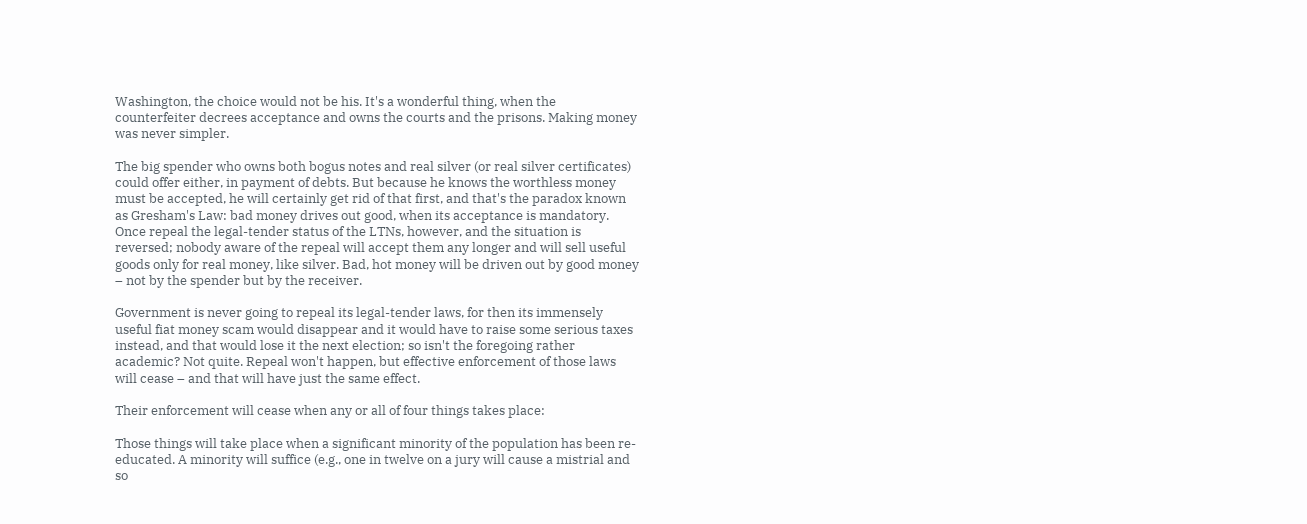Washington, the choice would not be his. It's a wonderful thing, when the counterfeiter decrees acceptance and owns the courts and the prisons. Making money was never simpler.

The big spender who owns both bogus notes and real silver (or real silver certificates) could offer either, in payment of debts. But because he knows the worthless money must be accepted, he will certainly get rid of that first, and that's the paradox known as Gresham's Law: bad money drives out good, when its acceptance is mandatory. Once repeal the legal-tender status of the LTNs, however, and the situation is reversed; nobody aware of the repeal will accept them any longer and will sell useful goods only for real money, like silver. Bad, hot money will be driven out by good money – not by the spender but by the receiver.

Government is never going to repeal its legal-tender laws, for then its immensely useful fiat money scam would disappear and it would have to raise some serious taxes instead, and that would lose it the next election; so isn't the foregoing rather academic? Not quite. Repeal won't happen, but effective enforcement of those laws will cease – and that will have just the same effect.

Their enforcement will cease when any or all of four things takes place:

Those things will take place when a significant minority of the population has been re-educated. A minority will suffice (e.g., one in twelve on a jury will cause a mistrial and so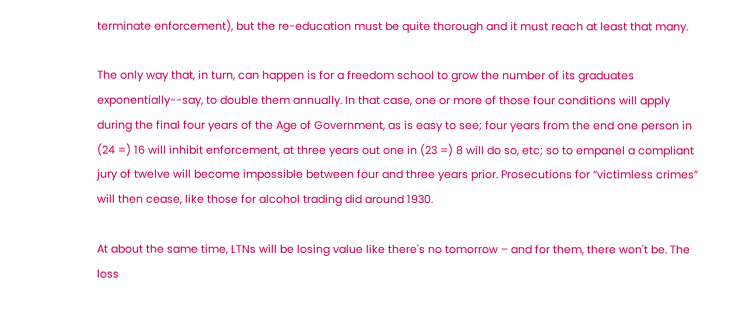terminate enforcement), but the re-education must be quite thorough and it must reach at least that many.

The only way that, in turn, can happen is for a freedom school to grow the number of its graduates exponentially--say, to double them annually. In that case, one or more of those four conditions will apply during the final four years of the Age of Government, as is easy to see; four years from the end one person in (24 =) 16 will inhibit enforcement, at three years out one in (23 =) 8 will do so, etc; so to empanel a compliant jury of twelve will become impossible between four and three years prior. Prosecutions for “victimless crimes” will then cease, like those for alcohol trading did around 1930.

At about the same time, LTNs will be losing value like there's no tomorrow – and for them, there won't be. The loss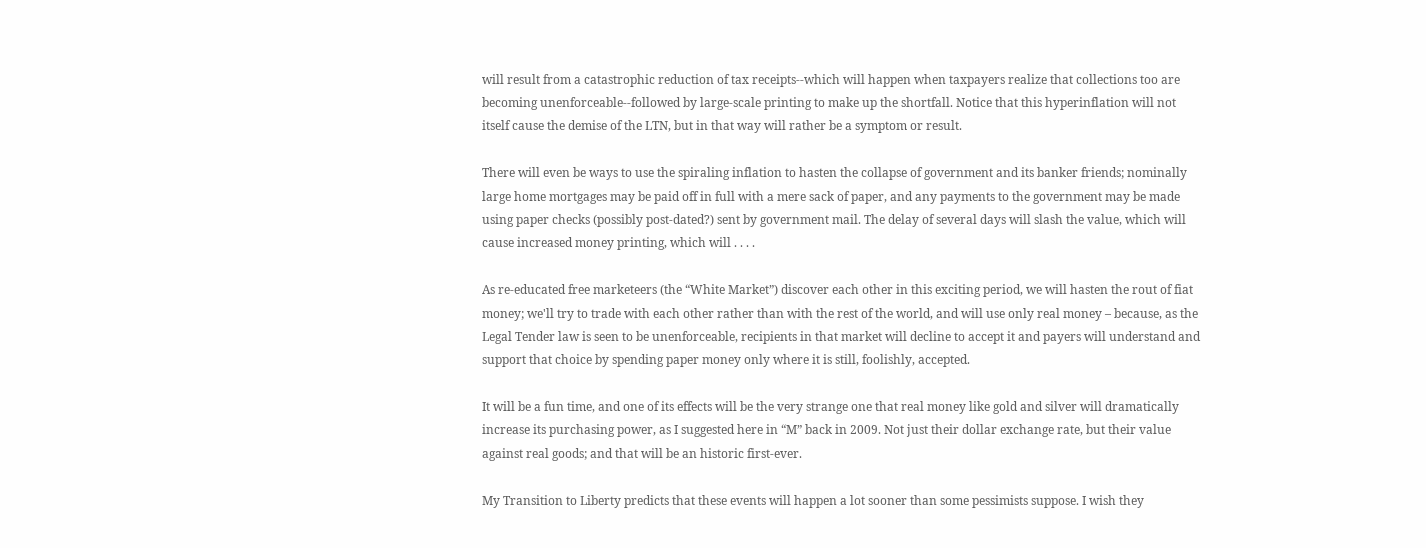will result from a catastrophic reduction of tax receipts--which will happen when taxpayers realize that collections too are becoming unenforceable--followed by large-scale printing to make up the shortfall. Notice that this hyperinflation will not itself cause the demise of the LTN, but in that way will rather be a symptom or result.

There will even be ways to use the spiraling inflation to hasten the collapse of government and its banker friends; nominally large home mortgages may be paid off in full with a mere sack of paper, and any payments to the government may be made using paper checks (possibly post-dated?) sent by government mail. The delay of several days will slash the value, which will cause increased money printing, which will . . . .

As re-educated free marketeers (the “White Market”) discover each other in this exciting period, we will hasten the rout of fiat money; we'll try to trade with each other rather than with the rest of the world, and will use only real money – because, as the Legal Tender law is seen to be unenforceable, recipients in that market will decline to accept it and payers will understand and support that choice by spending paper money only where it is still, foolishly, accepted.

It will be a fun time, and one of its effects will be the very strange one that real money like gold and silver will dramatically increase its purchasing power, as I suggested here in “M” back in 2009. Not just their dollar exchange rate, but their value against real goods; and that will be an historic first-ever.

My Transition to Liberty predicts that these events will happen a lot sooner than some pessimists suppose. I wish they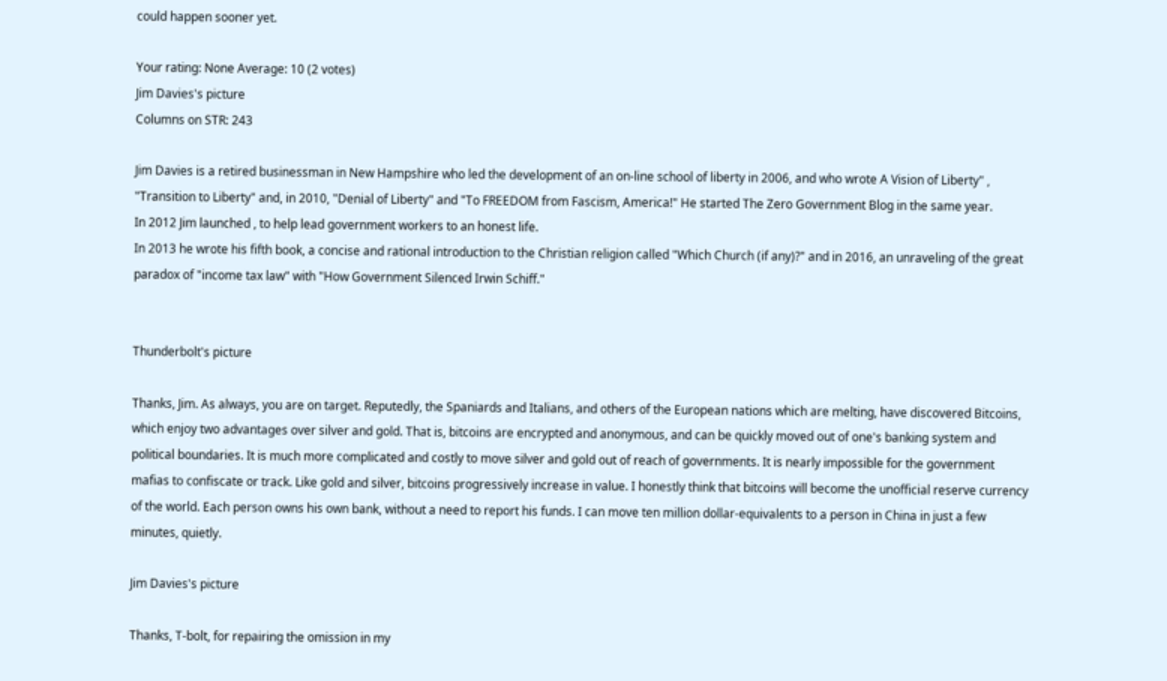could happen sooner yet.

Your rating: None Average: 10 (2 votes)
Jim Davies's picture
Columns on STR: 243

Jim Davies is a retired businessman in New Hampshire who led the development of an on-line school of liberty in 2006, and who wrote A Vision of Liberty" , "Transition to Liberty" and, in 2010, "Denial of Liberty" and "To FREEDOM from Fascism, America!" He started The Zero Government Blog in the same year.
In 2012 Jim launched , to help lead government workers to an honest life.
In 2013 he wrote his fifth book, a concise and rational introduction to the Christian religion called "Which Church (if any)?" and in 2016, an unraveling of the great paradox of "income tax law" with "How Government Silenced Irwin Schiff."


Thunderbolt's picture

Thanks, Jim. As always, you are on target. Reputedly, the Spaniards and Italians, and others of the European nations which are melting, have discovered Bitcoins, which enjoy two advantages over silver and gold. That is, bitcoins are encrypted and anonymous, and can be quickly moved out of one's banking system and political boundaries. It is much more complicated and costly to move silver and gold out of reach of governments. It is nearly impossible for the government mafias to confiscate or track. Like gold and silver, bitcoins progressively increase in value. I honestly think that bitcoins will become the unofficial reserve currency of the world. Each person owns his own bank, without a need to report his funds. I can move ten million dollar-equivalents to a person in China in just a few minutes, quietly.

Jim Davies's picture

Thanks, T-bolt, for repairing the omission in my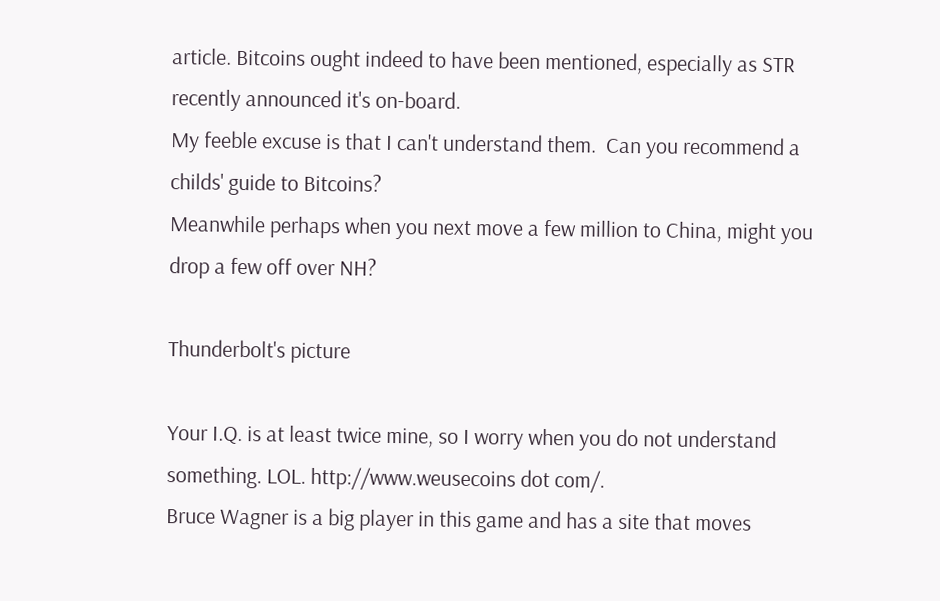article. Bitcoins ought indeed to have been mentioned, especially as STR recently announced it's on-board.
My feeble excuse is that I can't understand them.  Can you recommend a childs' guide to Bitcoins?
Meanwhile perhaps when you next move a few million to China, might you drop a few off over NH?

Thunderbolt's picture

Your I.Q. is at least twice mine, so I worry when you do not understand something. LOL. http://www.weusecoins dot com/.
Bruce Wagner is a big player in this game and has a site that moves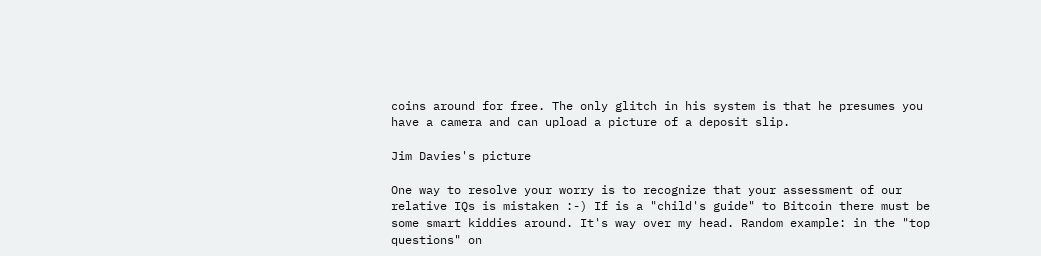coins around for free. The only glitch in his system is that he presumes you have a camera and can upload a picture of a deposit slip.

Jim Davies's picture

One way to resolve your worry is to recognize that your assessment of our relative IQs is mistaken :-) If is a "child's guide" to Bitcoin there must be some smart kiddies around. It's way over my head. Random example: in the "top questions" on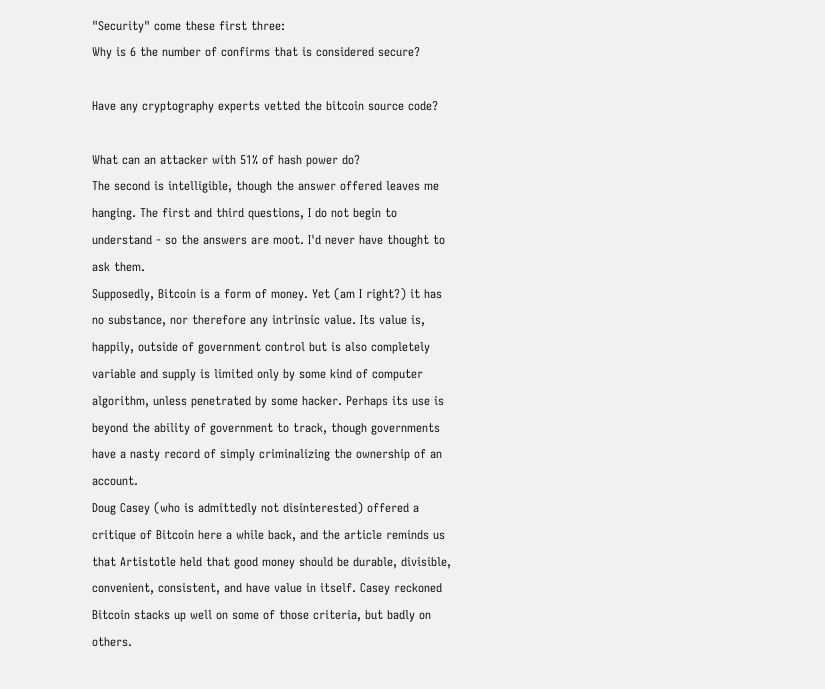"Security" come these first three:
Why is 6 the number of confirms that is considered secure?

Have any cryptography experts vetted the bitcoin source code?

What can an attacker with 51% of hash power do?
The second is intelligible, though the answer offered leaves me hanging. The first and third questions, I do not begin to understand - so the answers are moot. I'd never have thought to ask them.
Supposedly, Bitcoin is a form of money. Yet (am I right?) it has no substance, nor therefore any intrinsic value. Its value is, happily, outside of government control but is also completely variable and supply is limited only by some kind of computer algorithm, unless penetrated by some hacker. Perhaps its use is beyond the ability of government to track, though governments have a nasty record of simply criminalizing the ownership of an account.
Doug Casey (who is admittedly not disinterested) offered a critique of Bitcoin here a while back, and the article reminds us that Artistotle held that good money should be durable, divisible, convenient, consistent, and have value in itself. Casey reckoned Bitcoin stacks up well on some of those criteria, but badly on others.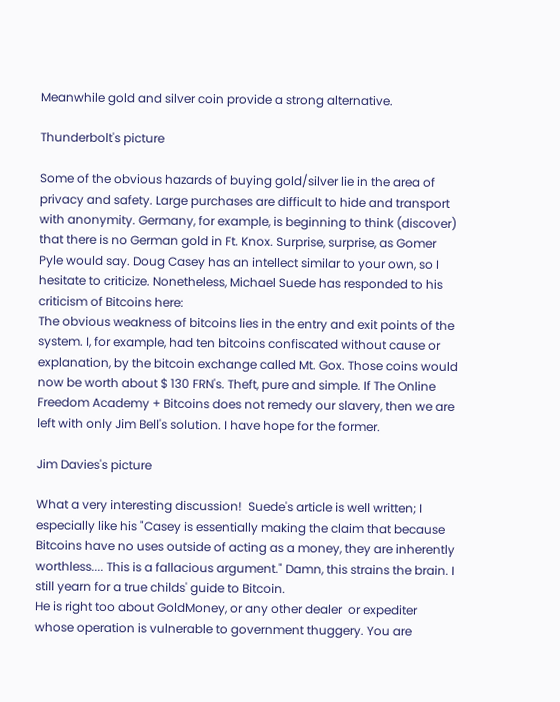Meanwhile gold and silver coin provide a strong alternative.

Thunderbolt's picture

Some of the obvious hazards of buying gold/silver lie in the area of privacy and safety. Large purchases are difficult to hide and transport with anonymity. Germany, for example, is beginning to think (discover) that there is no German gold in Ft. Knox. Surprise, surprise, as Gomer Pyle would say. Doug Casey has an intellect similar to your own, so I hesitate to criticize. Nonetheless, Michael Suede has responded to his criticism of Bitcoins here:
The obvious weakness of bitcoins lies in the entry and exit points of the system. I, for example, had ten bitcoins confiscated without cause or explanation, by the bitcoin exchange called Mt. Gox. Those coins would now be worth about $ 130 FRN's. Theft, pure and simple. If The Online Freedom Academy + Bitcoins does not remedy our slavery, then we are left with only Jim Bell's solution. I have hope for the former.

Jim Davies's picture

What a very interesting discussion!  Suede's article is well written; I especially like his "Casey is essentially making the claim that because Bitcoins have no uses outside of acting as a money, they are inherently worthless.... This is a fallacious argument." Damn, this strains the brain. I still yearn for a true childs' guide to Bitcoin.
He is right too about GoldMoney, or any other dealer  or expediter whose operation is vulnerable to government thuggery. You are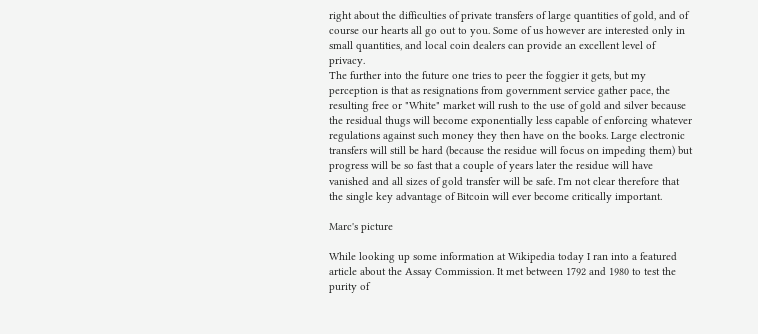right about the difficulties of private transfers of large quantities of gold, and of course our hearts all go out to you. Some of us however are interested only in small quantities, and local coin dealers can provide an excellent level of privacy.
The further into the future one tries to peer the foggier it gets, but my perception is that as resignations from government service gather pace, the resulting free or "White" market will rush to the use of gold and silver because the residual thugs will become exponentially less capable of enforcing whatever regulations against such money they then have on the books. Large electronic transfers will still be hard (because the residue will focus on impeding them) but progress will be so fast that a couple of years later the residue will have vanished and all sizes of gold transfer will be safe. I'm not clear therefore that the single key advantage of Bitcoin will ever become critically important.

Marc's picture

While looking up some information at Wikipedia today I ran into a featured article about the Assay Commission. It met between 1792 and 1980 to test the purity of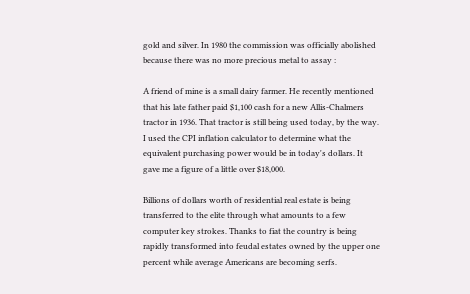gold and silver. In 1980 the commission was officially abolished because there was no more precious metal to assay :

A friend of mine is a small dairy farmer. He recently mentioned that his late father paid $1,100 cash for a new Allis-Chalmers tractor in 1936. That tractor is still being used today, by the way. I used the CPI inflation calculator to determine what the equivalent purchasing power would be in today's dollars. It gave me a figure of a little over $18,000.

Billions of dollars worth of residential real estate is being transferred to the elite through what amounts to a few computer key strokes. Thanks to fiat the country is being rapidly transformed into feudal estates owned by the upper one percent while average Americans are becoming serfs.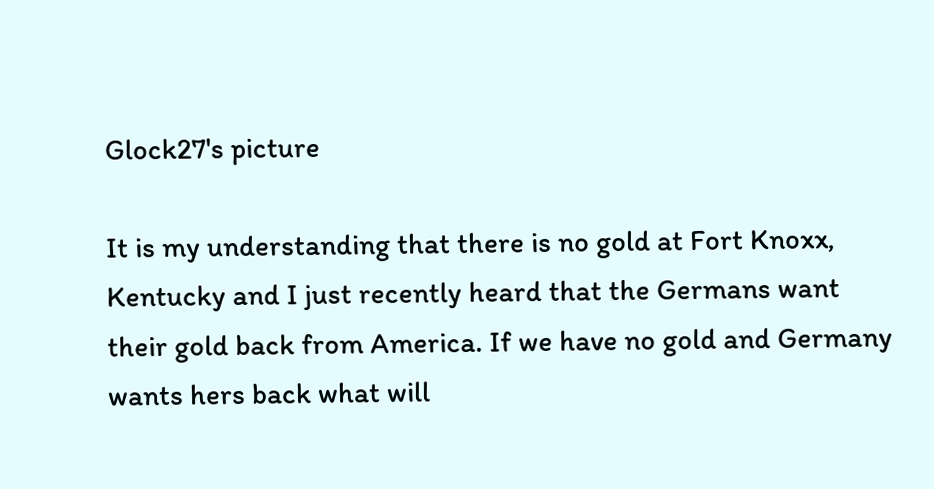Glock27's picture

It is my understanding that there is no gold at Fort Knoxx, Kentucky and I just recently heard that the Germans want their gold back from America. If we have no gold and Germany wants hers back what will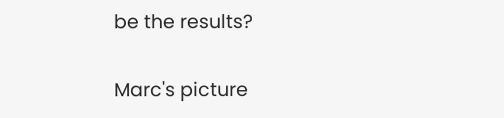be the results?

Marc's picture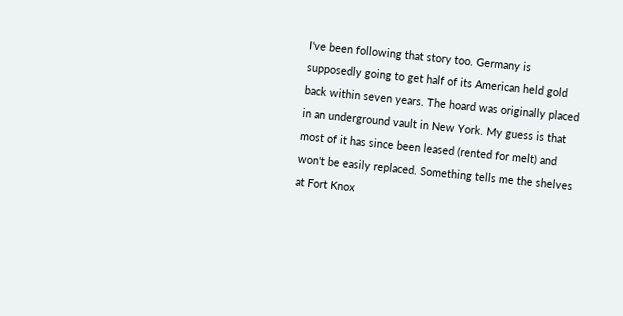I've been following that story too. Germany is supposedly going to get half of its American held gold back within seven years. The hoard was originally placed in an underground vault in New York. My guess is that most of it has since been leased (rented for melt) and won't be easily replaced. Something tells me the shelves at Fort Knox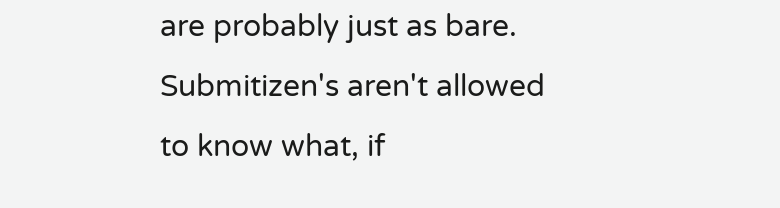are probably just as bare. Submitizen's aren't allowed to know what, if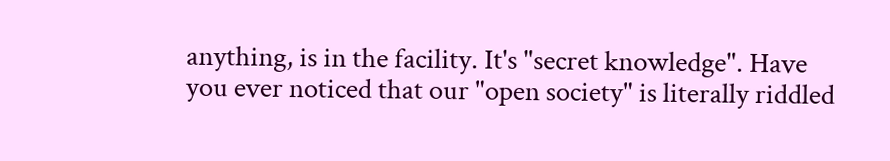anything, is in the facility. It's "secret knowledge". Have you ever noticed that our "open society" is literally riddled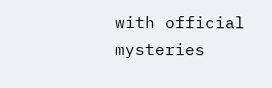with official mysteries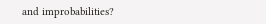and improbabilities?